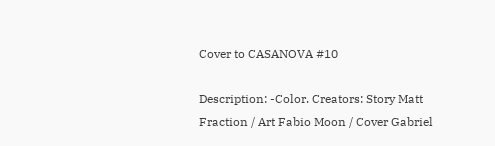Cover to CASANOVA #10

Description: -Color. Creators: Story Matt Fraction / Art Fabio Moon / Cover Gabriel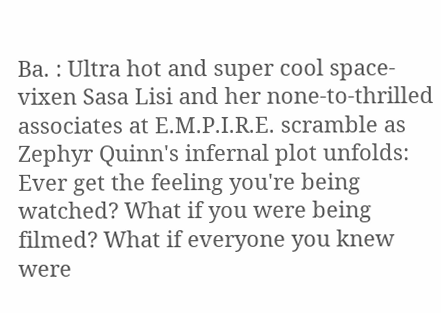Ba. : Ultra hot and super cool space-vixen Sasa Lisi and her none-to-thrilled associates at E.M.P.I.R.E. scramble as Zephyr Quinn's infernal plot unfolds: Ever get the feeling you're being watched? What if you were being filmed? What if everyone you knew were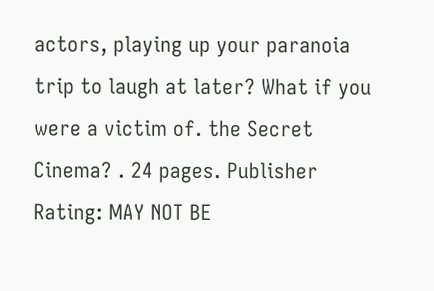actors, playing up your paranoia trip to laugh at later? What if you were a victim of. the Secret Cinema? . 24 pages. Publisher Rating: MAY NOT BE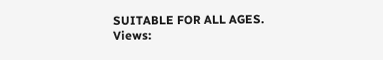SUITABLE FOR ALL AGES.
Views: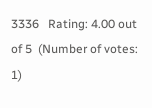3336   Rating: 4.00 out of 5  (Number of votes: 1)